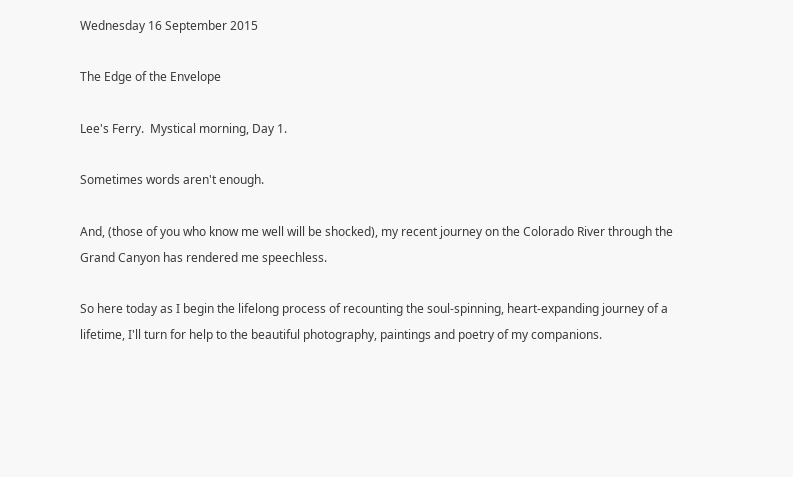Wednesday 16 September 2015

The Edge of the Envelope

Lee's Ferry.  Mystical morning, Day 1.

Sometimes words aren't enough.

And, (those of you who know me well will be shocked), my recent journey on the Colorado River through the Grand Canyon has rendered me speechless.

So here today as I begin the lifelong process of recounting the soul-spinning, heart-expanding journey of a lifetime, I'll turn for help to the beautiful photography, paintings and poetry of my companions.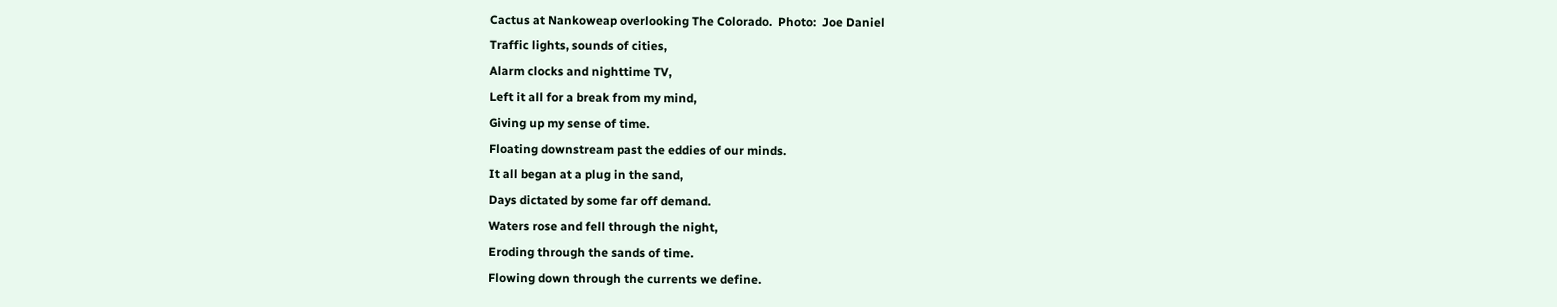Cactus at Nankoweap overlooking The Colorado.  Photo:  Joe Daniel
Traffic lights, sounds of cities,
Alarm clocks and nighttime TV,
Left it all for a break from my mind,
Giving up my sense of time.
Floating downstream past the eddies of our minds.
It all began at a plug in the sand,
Days dictated by some far off demand.
Waters rose and fell through the night,
Eroding through the sands of time.
Flowing down through the currents we define.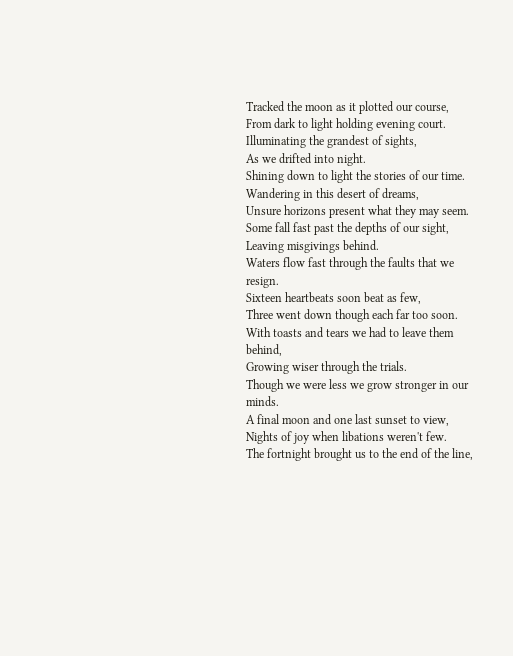Tracked the moon as it plotted our course,
From dark to light holding evening court.
Illuminating the grandest of sights,
As we drifted into night.
Shining down to light the stories of our time.
Wandering in this desert of dreams,
Unsure horizons present what they may seem.
Some fall fast past the depths of our sight,
Leaving misgivings behind.
Waters flow fast through the faults that we resign.
Sixteen heartbeats soon beat as few,
Three went down though each far too soon.
With toasts and tears we had to leave them behind,
Growing wiser through the trials.
Though we were less we grow stronger in our minds.
A final moon and one last sunset to view,
Nights of joy when libations weren't few.
The fortnight brought us to the end of the line,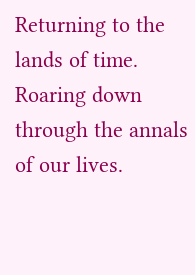Returning to the lands of time.
Roaring down through the annals of our lives.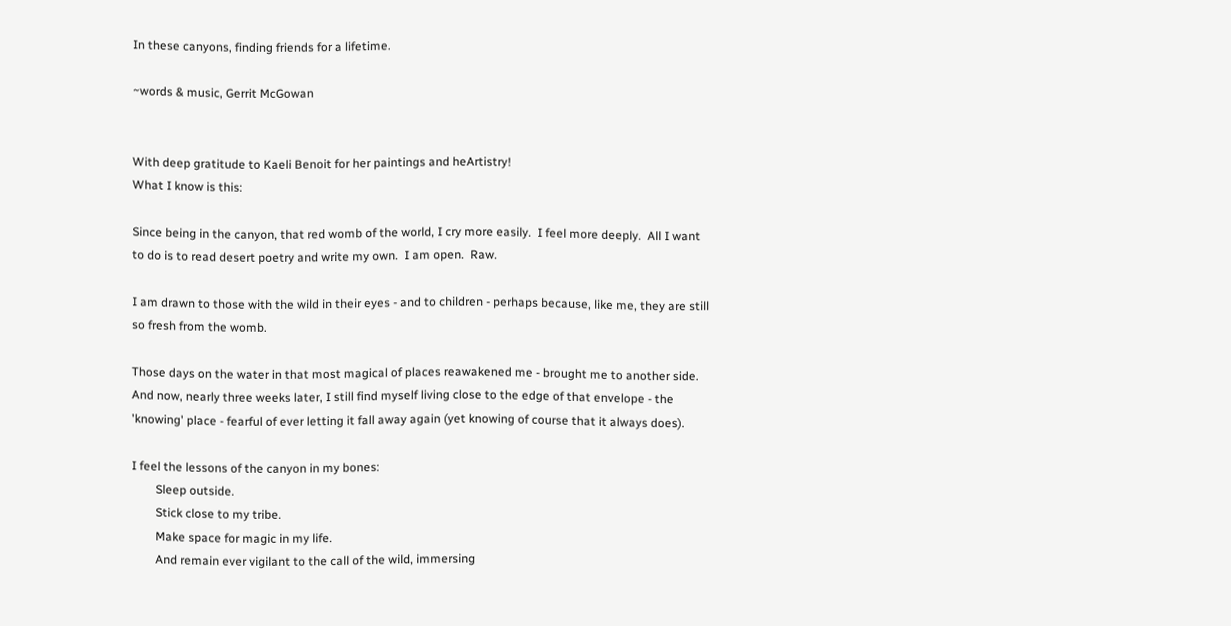In these canyons, finding friends for a lifetime.

~words & music, Gerrit McGowan


With deep gratitude to Kaeli Benoit for her paintings and heArtistry!
What I know is this:

Since being in the canyon, that red womb of the world, I cry more easily.  I feel more deeply.  All I want to do is to read desert poetry and write my own.  I am open.  Raw.

I am drawn to those with the wild in their eyes - and to children - perhaps because, like me, they are still so fresh from the womb.

Those days on the water in that most magical of places reawakened me - brought me to another side.  And now, nearly three weeks later, I still find myself living close to the edge of that envelope - the 'knowing' place - fearful of ever letting it fall away again (yet knowing of course that it always does).

I feel the lessons of the canyon in my bones:
        Sleep outside.
        Stick close to my tribe.
        Make space for magic in my life.
        And remain ever vigilant to the call of the wild, immersing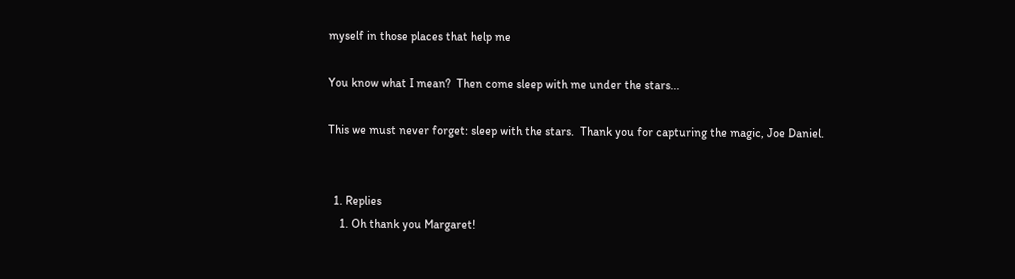myself in those places that help me

You know what I mean?  Then come sleep with me under the stars...

This we must never forget: sleep with the stars.  Thank you for capturing the magic, Joe Daniel.


  1. Replies
    1. Oh thank you Margaret!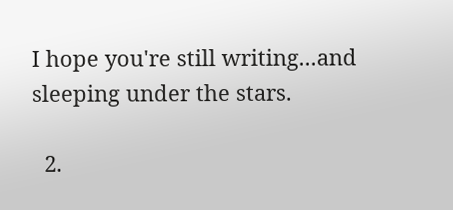I hope you're still writing...and sleeping under the stars.

  2.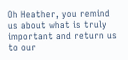Oh Heather, you remind us about what is truly important and return us to our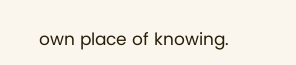own place of knowing.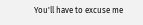You'll have to excuse me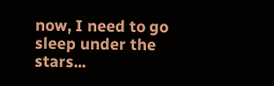now, I need to go sleep under the stars...